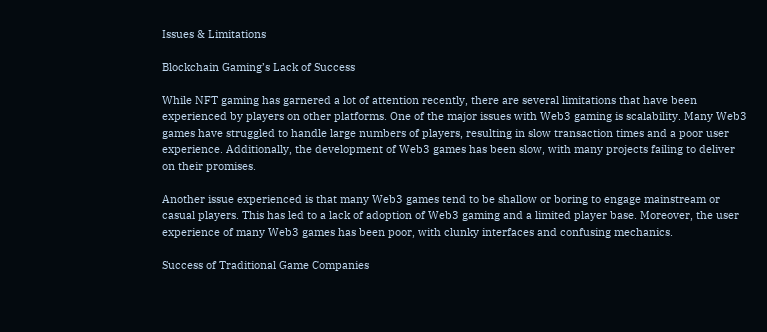Issues & Limitations

Blockchain Gaming’s Lack of Success

While NFT gaming has garnered a lot of attention recently, there are several limitations that have been experienced by players on other platforms. One of the major issues with Web3 gaming is scalability. Many Web3 games have struggled to handle large numbers of players, resulting in slow transaction times and a poor user experience. Additionally, the development of Web3 games has been slow, with many projects failing to deliver on their promises.

Another issue experienced is that many Web3 games tend to be shallow or boring to engage mainstream or casual players. This has led to a lack of adoption of Web3 gaming and a limited player base. Moreover, the user experience of many Web3 games has been poor, with clunky interfaces and confusing mechanics.

Success of Traditional Game Companies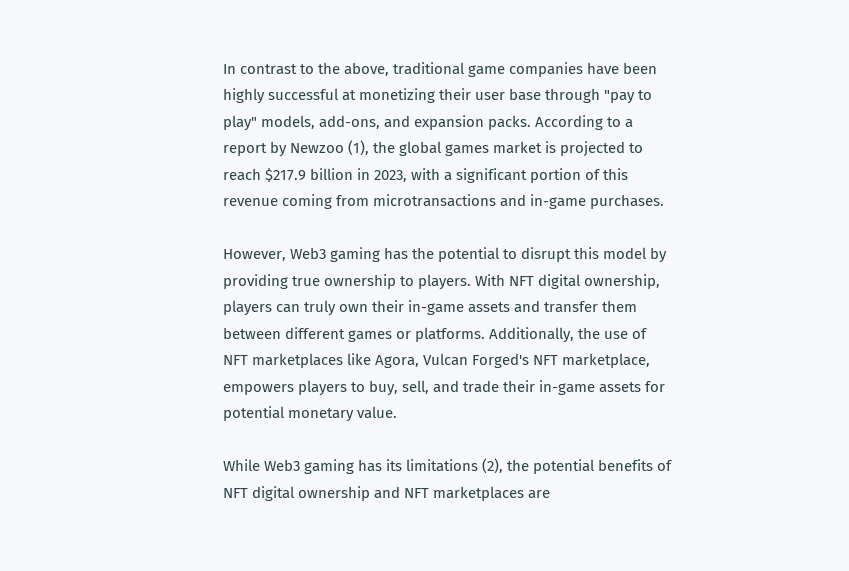In contrast to the above, traditional game companies have been highly successful at monetizing their user base through "pay to play" models, add-ons, and expansion packs. According to a report by Newzoo (1), the global games market is projected to reach $217.9 billion in 2023, with a significant portion of this revenue coming from microtransactions and in-game purchases.

However, Web3 gaming has the potential to disrupt this model by providing true ownership to players. With NFT digital ownership, players can truly own their in-game assets and transfer them between different games or platforms. Additionally, the use of NFT marketplaces like Agora, Vulcan Forged's NFT marketplace, empowers players to buy, sell, and trade their in-game assets for potential monetary value.

While Web3 gaming has its limitations (2), the potential benefits of NFT digital ownership and NFT marketplaces are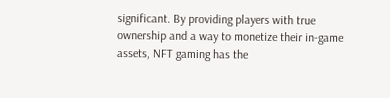significant. By providing players with true ownership and a way to monetize their in-game assets, NFT gaming has the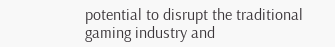potential to disrupt the traditional gaming industry and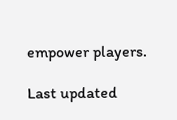empower players.

Last updated